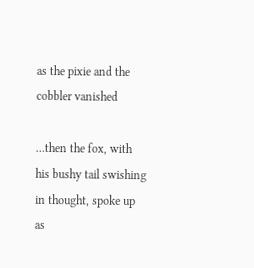as the pixie and the cobbler vanished

…then the fox, with his bushy tail swishing in thought, spoke up as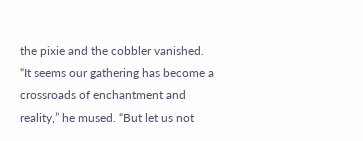the pixie and the cobbler vanished. “It seems our gathering has become a crossroads of enchantment and reality,” he mused. “But let us not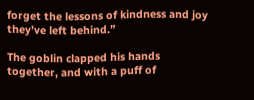forget the lessons of kindness and joy they’ve left behind.”

The goblin clapped his hands together, and with a puff of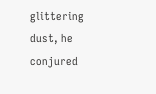glittering dust, he conjured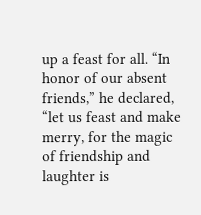up a feast for all. “In honor of our absent friends,” he declared, “let us feast and make merry, for the magic of friendship and laughter is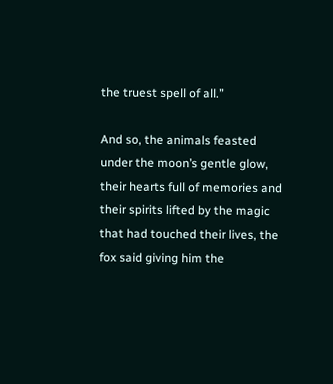the truest spell of all.”

And so, the animals feasted under the moon’s gentle glow, their hearts full of memories and their spirits lifted by the magic that had touched their lives, the fox said giving him the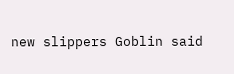new slippers Goblin said